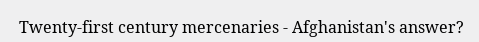Twenty-first century mercenaries - Afghanistan's answer?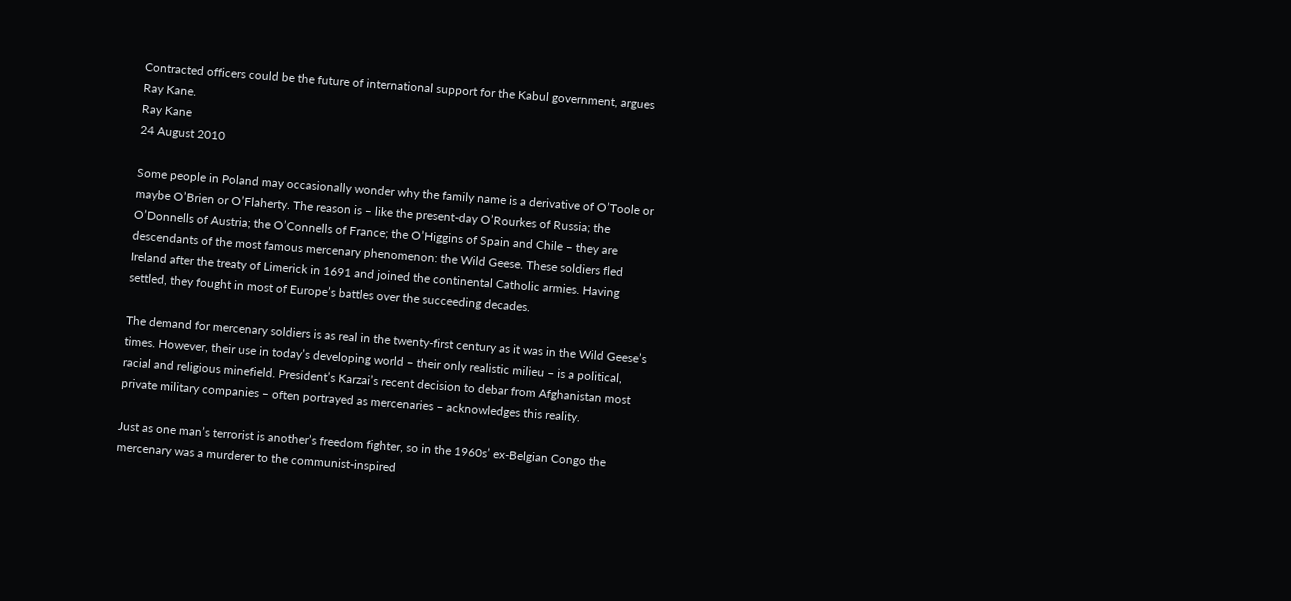Contracted officers could be the future of international support for the Kabul government, argues Ray Kane.
Ray Kane
24 August 2010

Some people in Poland may occasionally wonder why the family name is a derivative of O’Toole or maybe O’Brien or O’Flaherty. The reason is – like the present-day O’Rourkes of Russia; the O’Donnells of Austria; the O’Connells of France; the O’Higgins of Spain and Chile – they are descendants of the most famous mercenary phenomenon: the Wild Geese. These soldiers fled Ireland after the treaty of Limerick in 1691 and joined the continental Catholic armies. Having settled, they fought in most of Europe’s battles over the succeeding decades.

The demand for mercenary soldiers is as real in the twenty-first century as it was in the Wild Geese’s times. However, their use in today’s developing world – their only realistic milieu – is a political, racial and religious minefield. President’s Karzai’s recent decision to debar from Afghanistan most private military companies – often portrayed as mercenaries – acknowledges this reality.

Just as one man’s terrorist is another’s freedom fighter, so in the 1960s’ ex-Belgian Congo the mercenary was a murderer to the communist-inspired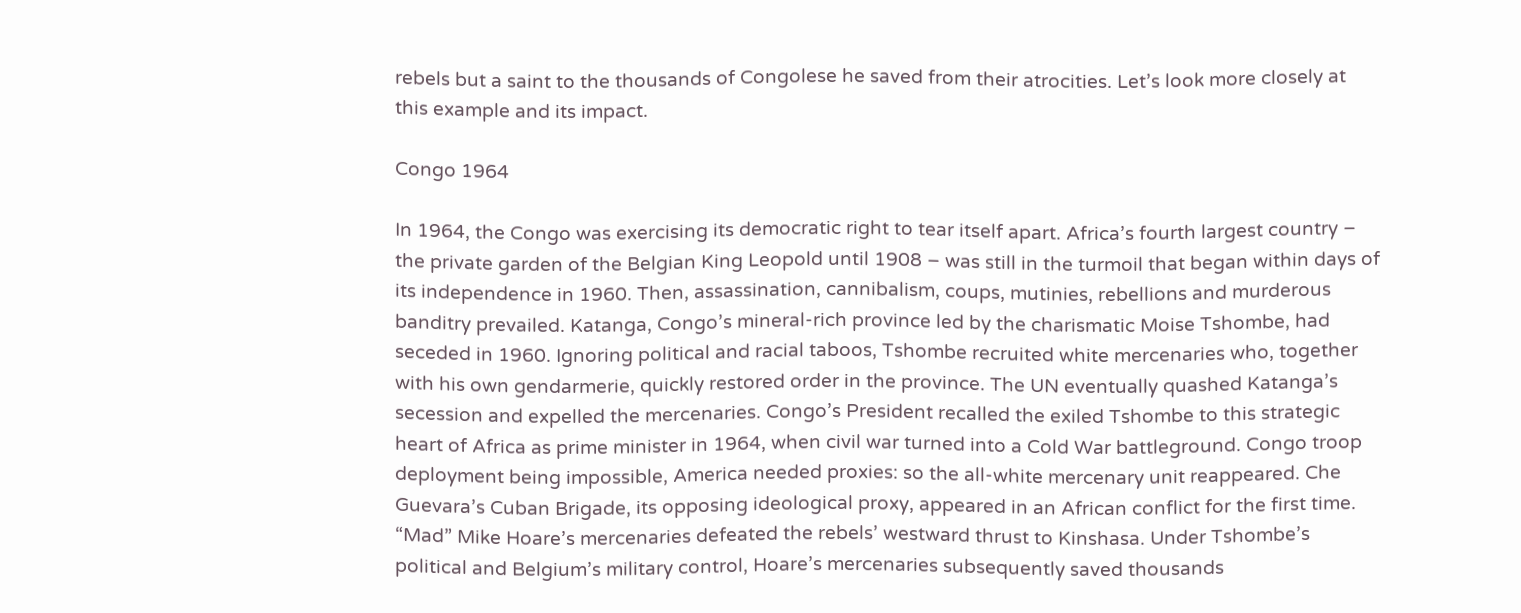rebels but a saint to the thousands of Congolese he saved from their atrocities. Let’s look more closely at this example and its impact.

Congo 1964

In 1964, the Congo was exercising its democratic right to tear itself apart. Africa’s fourth largest country – the private garden of the Belgian King Leopold until 1908 – was still in the turmoil that began within days of its independence in 1960. Then, assassination, cannibalism, coups, mutinies, rebellions and murderous banditry prevailed. Katanga, Congo’s mineral-rich province led by the charismatic Moise Tshombe, had seceded in 1960. Ignoring political and racial taboos, Tshombe recruited white mercenaries who, together with his own gendarmerie, quickly restored order in the province. The UN eventually quashed Katanga’s secession and expelled the mercenaries. Congo’s President recalled the exiled Tshombe to this strategic heart of Africa as prime minister in 1964, when civil war turned into a Cold War battleground. Congo troop deployment being impossible, America needed proxies: so the all-white mercenary unit reappeared. Che Guevara’s Cuban Brigade, its opposing ideological proxy, appeared in an African conflict for the first time. “Mad” Mike Hoare’s mercenaries defeated the rebels’ westward thrust to Kinshasa. Under Tshombe’s political and Belgium’s military control, Hoare’s mercenaries subsequently saved thousands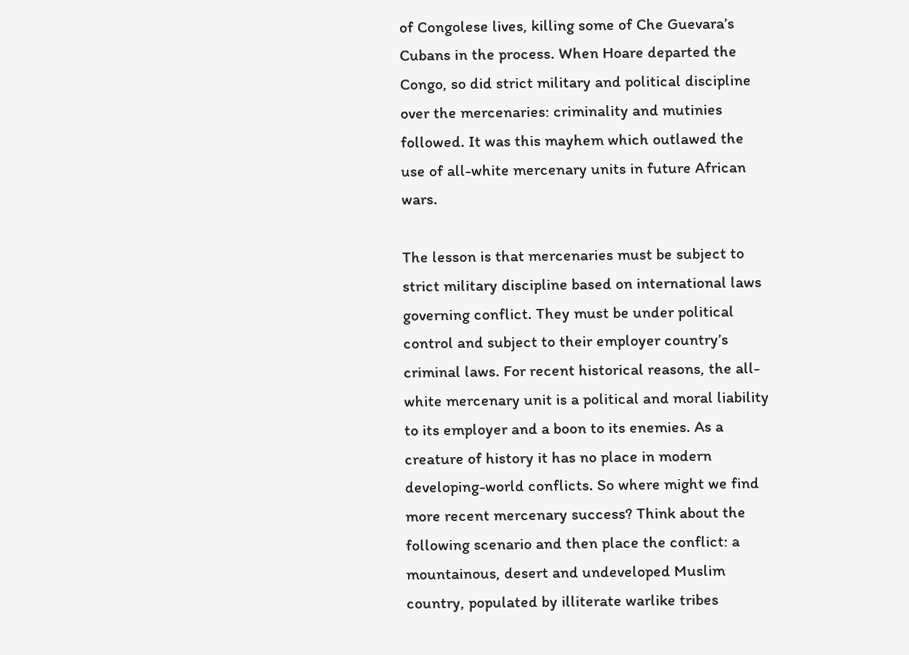of Congolese lives, killing some of Che Guevara’s Cubans in the process. When Hoare departed the Congo, so did strict military and political discipline over the mercenaries: criminality and mutinies followed. It was this mayhem which outlawed the use of all-white mercenary units in future African wars.

The lesson is that mercenaries must be subject to strict military discipline based on international laws governing conflict. They must be under political control and subject to their employer country’s criminal laws. For recent historical reasons, the all-white mercenary unit is a political and moral liability to its employer and a boon to its enemies. As a creature of history it has no place in modern developing-world conflicts. So where might we find more recent mercenary success? Think about the following scenario and then place the conflict: a mountainous, desert and undeveloped Muslim country, populated by illiterate warlike tribes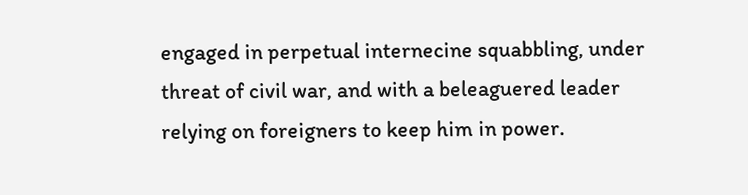engaged in perpetual internecine squabbling, under threat of civil war, and with a beleaguered leader relying on foreigners to keep him in power.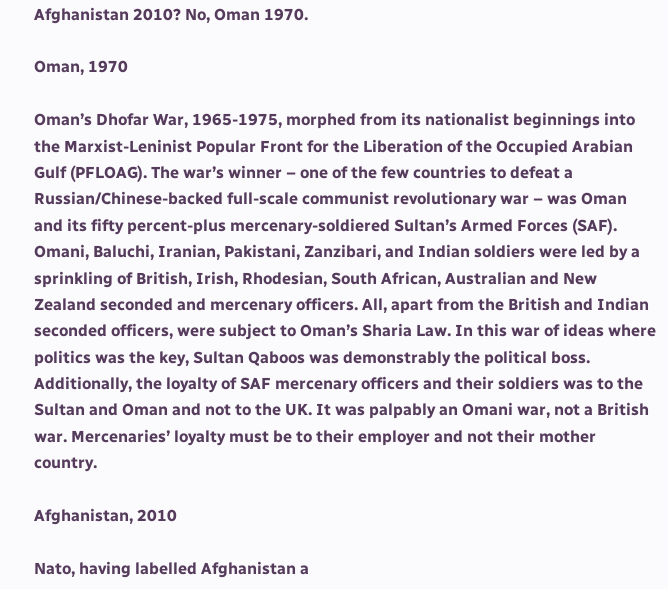Afghanistan 2010? No, Oman 1970.

Oman, 1970

Oman’s Dhofar War, 1965-1975, morphed from its nationalist beginnings into the Marxist-Leninist Popular Front for the Liberation of the Occupied Arabian Gulf (PFLOAG). The war’s winner – one of the few countries to defeat a Russian/Chinese-backed full-scale communist revolutionary war – was Oman and its fifty percent-plus mercenary-soldiered Sultan’s Armed Forces (SAF). Omani, Baluchi, Iranian, Pakistani, Zanzibari, and Indian soldiers were led by a sprinkling of British, Irish, Rhodesian, South African, Australian and New Zealand seconded and mercenary officers. All, apart from the British and Indian seconded officers, were subject to Oman’s Sharia Law. In this war of ideas where politics was the key, Sultan Qaboos was demonstrably the political boss. Additionally, the loyalty of SAF mercenary officers and their soldiers was to the Sultan and Oman and not to the UK. It was palpably an Omani war, not a British war. Mercenaries’ loyalty must be to their employer and not their mother country.

Afghanistan, 2010

Nato, having labelled Afghanistan a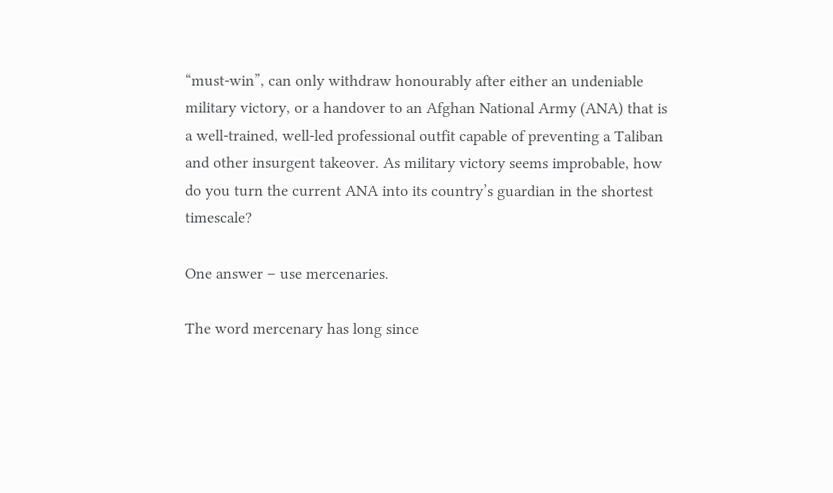“must-win”, can only withdraw honourably after either an undeniable military victory, or a handover to an Afghan National Army (ANA) that is a well-trained, well-led professional outfit capable of preventing a Taliban and other insurgent takeover. As military victory seems improbable, how do you turn the current ANA into its country’s guardian in the shortest timescale?

One answer – use mercenaries.

The word mercenary has long since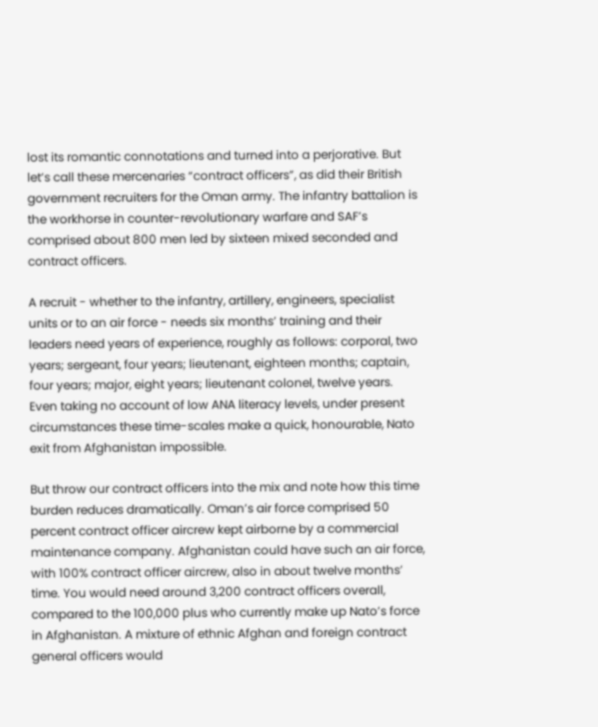lost its romantic connotations and turned into a perjorative. But let’s call these mercenaries “contract officers”, as did their British government recruiters for the Oman army. The infantry battalion is the workhorse in counter-revolutionary warfare and SAF’s comprised about 800 men led by sixteen mixed seconded and contract officers.

A recruit - whether to the infantry, artillery, engineers, specialist units or to an air force - needs six months’ training and their leaders need years of experience, roughly as follows: corporal, two years; sergeant, four years; lieutenant, eighteen months; captain, four years; major, eight years; lieutenant colonel, twelve years. Even taking no account of low ANA literacy levels, under present circumstances these time-scales make a quick, honourable, Nato exit from Afghanistan impossible.

But throw our contract officers into the mix and note how this time burden reduces dramatically. Oman’s air force comprised 50 percent contract officer aircrew kept airborne by a commercial maintenance company. Afghanistan could have such an air force, with 100% contract officer aircrew, also in about twelve months’ time. You would need around 3,200 contract officers overall, compared to the 100,000 plus who currently make up Nato’s force in Afghanistan. A mixture of ethnic Afghan and foreign contract general officers would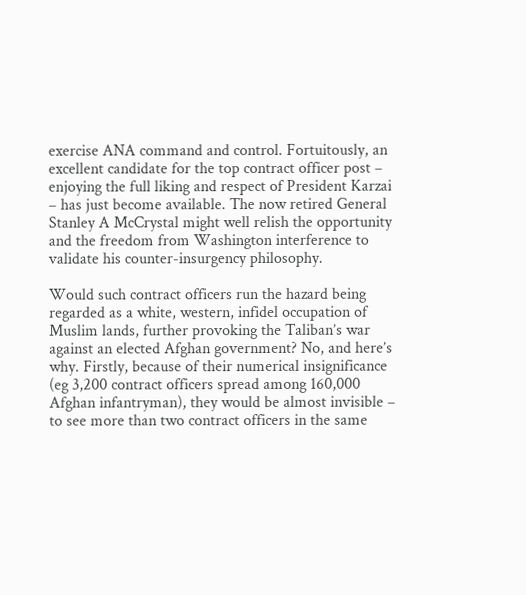exercise ANA command and control. Fortuitously, an excellent candidate for the top contract officer post – enjoying the full liking and respect of President Karzai – has just become available. The now retired General Stanley A McCrystal might well relish the opportunity and the freedom from Washington interference to validate his counter-insurgency philosophy.

Would such contract officers run the hazard being regarded as a white, western, infidel occupation of Muslim lands, further provoking the Taliban’s war against an elected Afghan government? No, and here’s why. Firstly, because of their numerical insignificance (eg 3,200 contract officers spread among 160,000 Afghan infantryman), they would be almost invisible – to see more than two contract officers in the same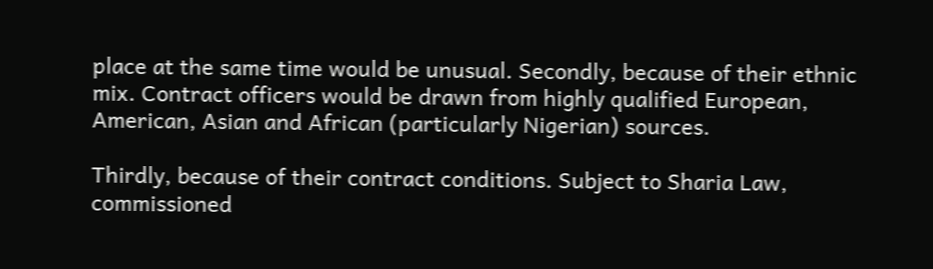place at the same time would be unusual. Secondly, because of their ethnic mix. Contract officers would be drawn from highly qualified European, American, Asian and African (particularly Nigerian) sources.

Thirdly, because of their contract conditions. Subject to Sharia Law, commissioned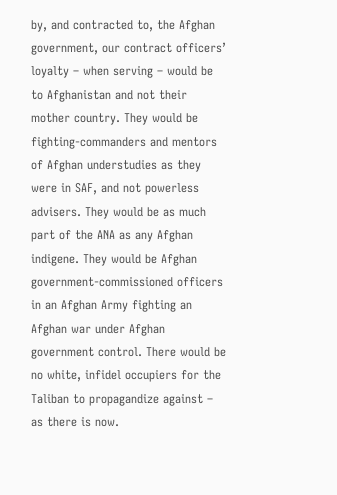by, and contracted to, the Afghan government, our contract officers’ loyalty – when serving – would be to Afghanistan and not their mother country. They would be fighting-commanders and mentors of Afghan understudies as they were in SAF, and not powerless advisers. They would be as much part of the ANA as any Afghan indigene. They would be Afghan government-commissioned officers in an Afghan Army fighting an Afghan war under Afghan government control. There would be no white, infidel occupiers for the Taliban to propagandize against – as there is now.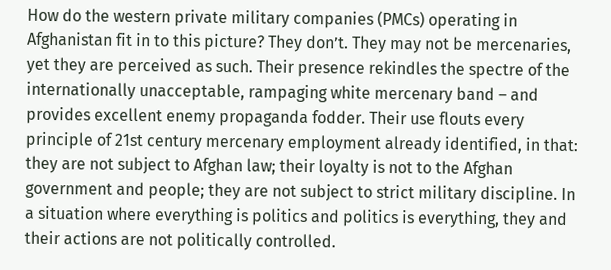How do the western private military companies (PMCs) operating in Afghanistan fit in to this picture? They don’t. They may not be mercenaries, yet they are perceived as such. Their presence rekindles the spectre of the internationally unacceptable, rampaging white mercenary band – and provides excellent enemy propaganda fodder. Their use flouts every principle of 21st century mercenary employment already identified, in that: they are not subject to Afghan law; their loyalty is not to the Afghan government and people; they are not subject to strict military discipline. In a situation where everything is politics and politics is everything, they and their actions are not politically controlled.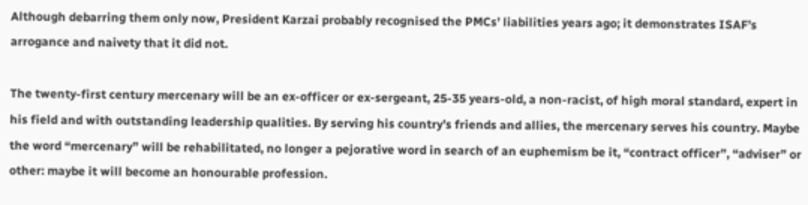Although debarring them only now, President Karzai probably recognised the PMCs’ liabilities years ago; it demonstrates ISAF’s arrogance and naivety that it did not.

The twenty-first century mercenary will be an ex-officer or ex-sergeant, 25-35 years-old, a non-racist, of high moral standard, expert in his field and with outstanding leadership qualities. By serving his country’s friends and allies, the mercenary serves his country. Maybe the word “mercenary” will be rehabilitated, no longer a pejorative word in search of an euphemism be it, “contract officer”, “adviser” or other: maybe it will become an honourable profession.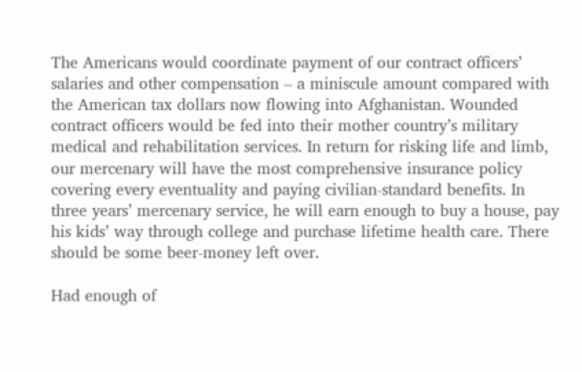The Americans would coordinate payment of our contract officers’ salaries and other compensation – a miniscule amount compared with the American tax dollars now flowing into Afghanistan. Wounded contract officers would be fed into their mother country’s military medical and rehabilitation services. In return for risking life and limb, our mercenary will have the most comprehensive insurance policy covering every eventuality and paying civilian-standard benefits. In three years’ mercenary service, he will earn enough to buy a house, pay his kids’ way through college and purchase lifetime health care. There should be some beer-money left over.

Had enough of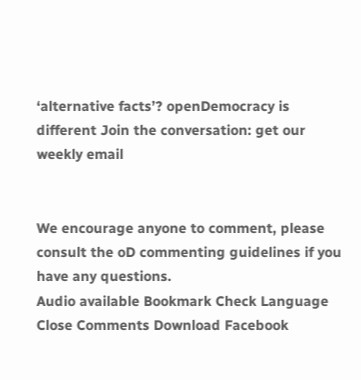‘alternative facts’? openDemocracy is different Join the conversation: get our weekly email


We encourage anyone to comment, please consult the oD commenting guidelines if you have any questions.
Audio available Bookmark Check Language Close Comments Download Facebook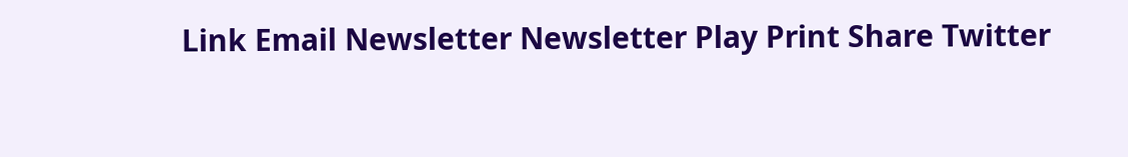Link Email Newsletter Newsletter Play Print Share Twitter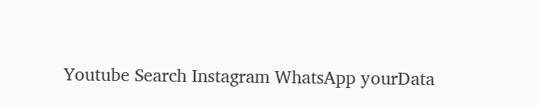Youtube Search Instagram WhatsApp yourData